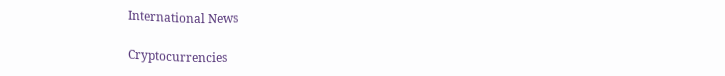International News

Cryptocurrencies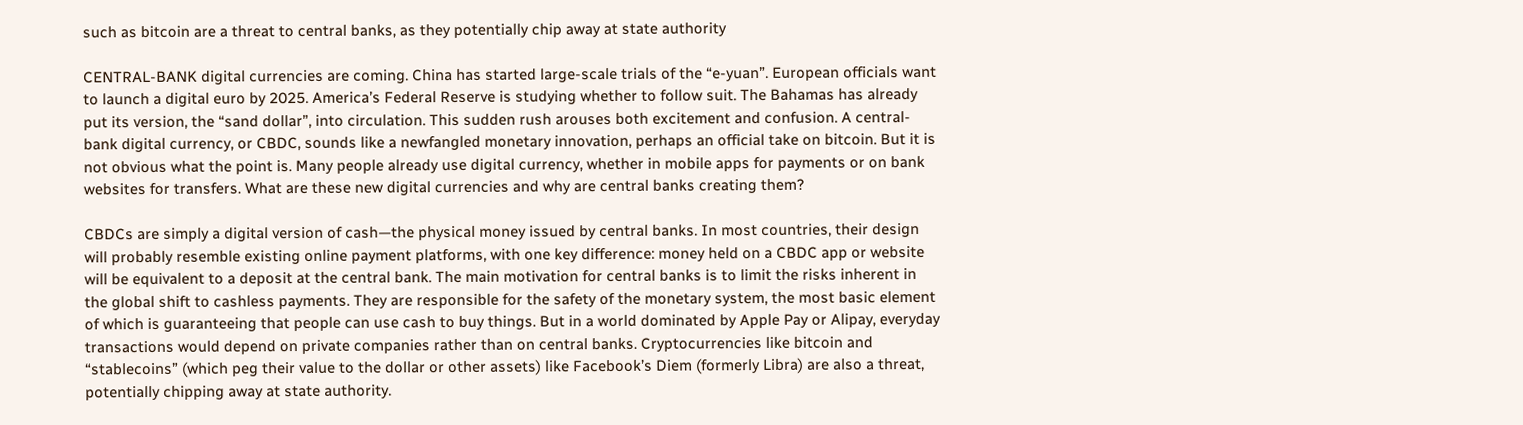such as bitcoin are a threat to central banks, as they potentially chip away at state authority

CENTRAL-BANK digital currencies are coming. China has started large-scale trials of the “e-yuan”. European officials want to launch a digital euro by 2025. America’s Federal Reserve is studying whether to follow suit. The Bahamas has already put its version, the “sand dollar”, into circulation. This sudden rush arouses both excitement and confusion. A central-bank digital currency, or CBDC, sounds like a newfangled monetary innovation, perhaps an official take on bitcoin. But it is not obvious what the point is. Many people already use digital currency, whether in mobile apps for payments or on bank websites for transfers. What are these new digital currencies and why are central banks creating them?

CBDCs are simply a digital version of cash—the physical money issued by central banks. In most countries, their design will probably resemble existing online payment platforms, with one key difference: money held on a CBDC app or website will be equivalent to a deposit at the central bank. The main motivation for central banks is to limit the risks inherent in the global shift to cashless payments. They are responsible for the safety of the monetary system, the most basic element of which is guaranteeing that people can use cash to buy things. But in a world dominated by Apple Pay or Alipay, everyday transactions would depend on private companies rather than on central banks. Cryptocurrencies like bitcoin and “stablecoins” (which peg their value to the dollar or other assets) like Facebook’s Diem (formerly Libra) are also a threat, potentially chipping away at state authority.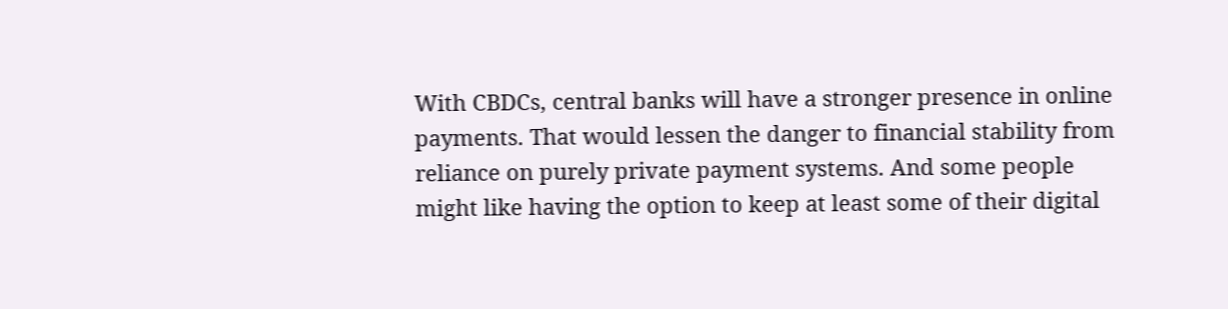With CBDCs, central banks will have a stronger presence in online payments. That would lessen the danger to financial stability from reliance on purely private payment systems. And some people might like having the option to keep at least some of their digital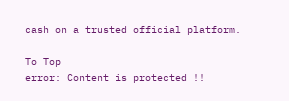cash on a trusted official platform.

To Top
error: Content is protected !!